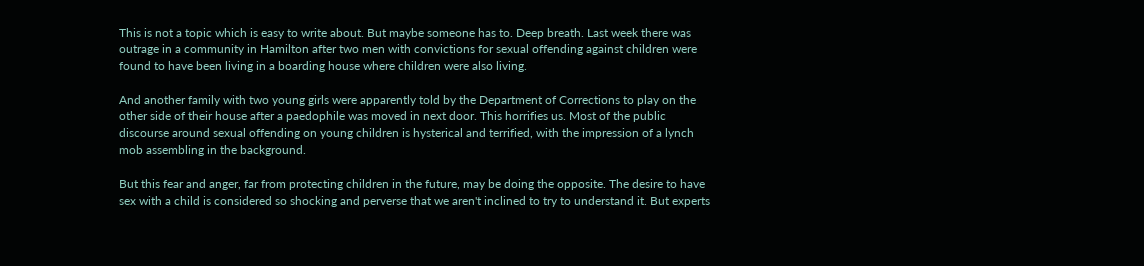This is not a topic which is easy to write about. But maybe someone has to. Deep breath. Last week there was outrage in a community in Hamilton after two men with convictions for sexual offending against children were found to have been living in a boarding house where children were also living.

And another family with two young girls were apparently told by the Department of Corrections to play on the other side of their house after a paedophile was moved in next door. This horrifies us. Most of the public discourse around sexual offending on young children is hysterical and terrified, with the impression of a lynch mob assembling in the background.

But this fear and anger, far from protecting children in the future, may be doing the opposite. The desire to have sex with a child is considered so shocking and perverse that we aren't inclined to try to understand it. But experts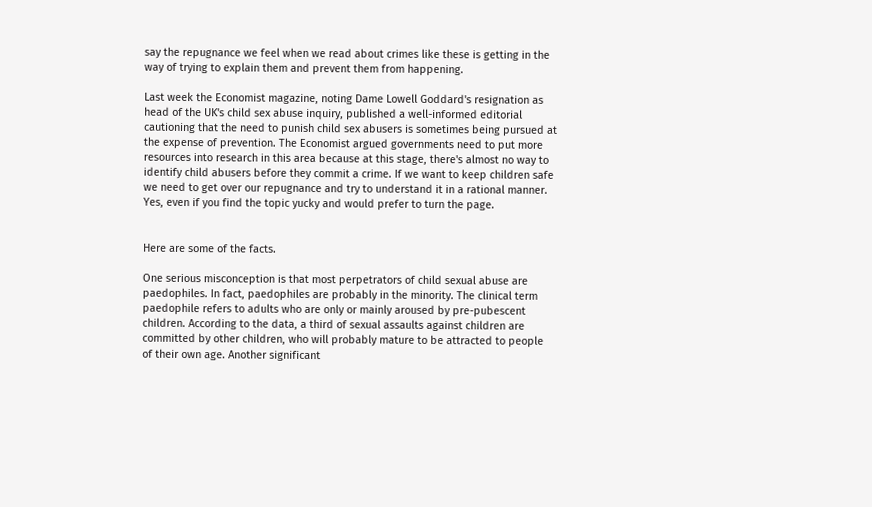say the repugnance we feel when we read about crimes like these is getting in the way of trying to explain them and prevent them from happening.

Last week the Economist magazine, noting Dame Lowell Goddard's resignation as head of the UK's child sex abuse inquiry, published a well-informed editorial cautioning that the need to punish child sex abusers is sometimes being pursued at the expense of prevention. The Economist argued governments need to put more resources into research in this area because at this stage, there's almost no way to identify child abusers before they commit a crime. If we want to keep children safe we need to get over our repugnance and try to understand it in a rational manner. Yes, even if you find the topic yucky and would prefer to turn the page.


Here are some of the facts.

One serious misconception is that most perpetrators of child sexual abuse are paedophiles. In fact, paedophiles are probably in the minority. The clinical term paedophile refers to adults who are only or mainly aroused by pre-pubescent children. According to the data, a third of sexual assaults against children are committed by other children, who will probably mature to be attracted to people of their own age. Another significant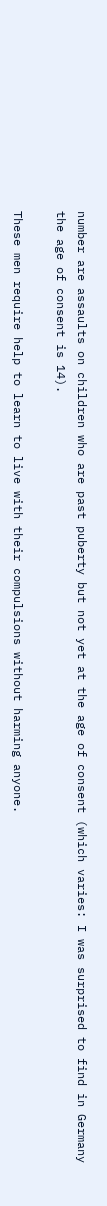number are assaults on children who are past puberty but not yet at the age of consent (which varies: I was surprised to find in Germany the age of consent is 14).

These men require help to learn to live with their compulsions without harming anyone.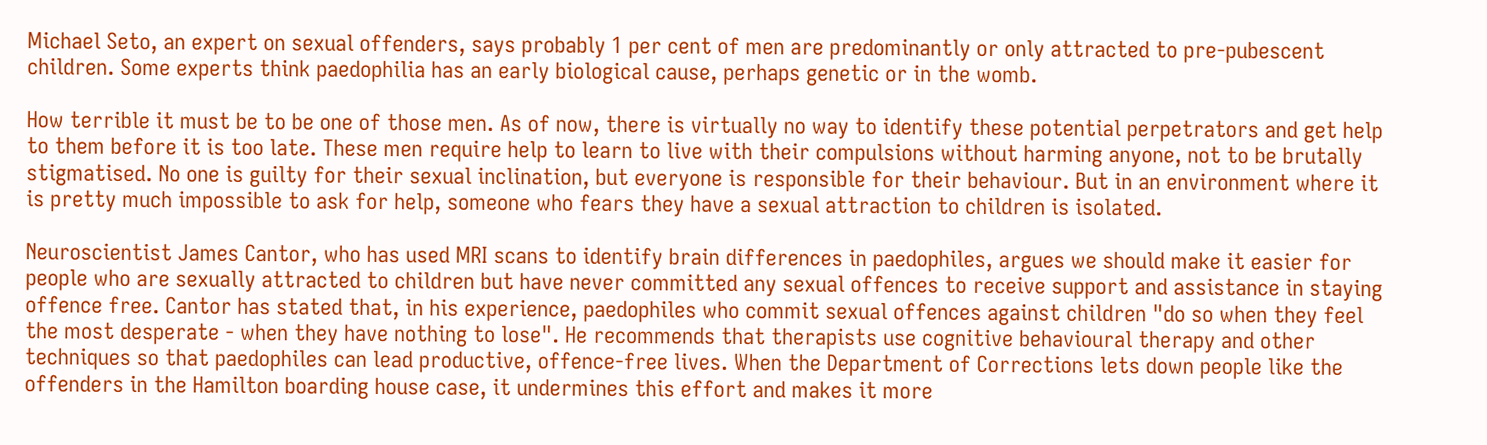Michael Seto, an expert on sexual offenders, says probably 1 per cent of men are predominantly or only attracted to pre-pubescent children. Some experts think paedophilia has an early biological cause, perhaps genetic or in the womb.

How terrible it must be to be one of those men. As of now, there is virtually no way to identify these potential perpetrators and get help to them before it is too late. These men require help to learn to live with their compulsions without harming anyone, not to be brutally stigmatised. No one is guilty for their sexual inclination, but everyone is responsible for their behaviour. But in an environment where it is pretty much impossible to ask for help, someone who fears they have a sexual attraction to children is isolated.

Neuroscientist James Cantor, who has used MRI scans to identify brain differences in paedophiles, argues we should make it easier for people who are sexually attracted to children but have never committed any sexual offences to receive support and assistance in staying offence free. Cantor has stated that, in his experience, paedophiles who commit sexual offences against children "do so when they feel the most desperate - when they have nothing to lose". He recommends that therapists use cognitive behavioural therapy and other techniques so that paedophiles can lead productive, offence-free lives. When the Department of Corrections lets down people like the offenders in the Hamilton boarding house case, it undermines this effort and makes it more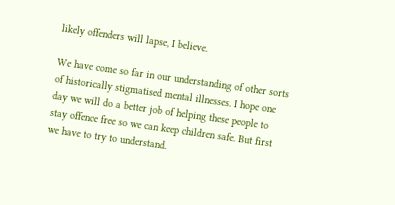likely offenders will lapse, I believe.

We have come so far in our understanding of other sorts of historically stigmatised mental illnesses. I hope one day we will do a better job of helping these people to stay offence free so we can keep children safe. But first we have to try to understand.